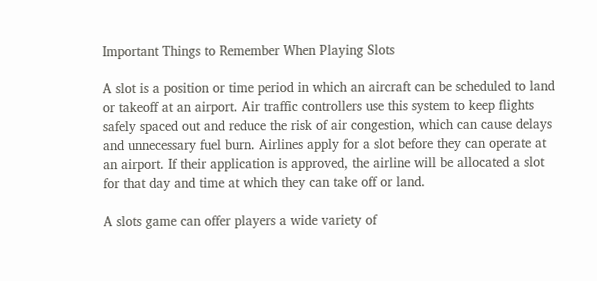Important Things to Remember When Playing Slots

A slot is a position or time period in which an aircraft can be scheduled to land or takeoff at an airport. Air traffic controllers use this system to keep flights safely spaced out and reduce the risk of air congestion, which can cause delays and unnecessary fuel burn. Airlines apply for a slot before they can operate at an airport. If their application is approved, the airline will be allocated a slot for that day and time at which they can take off or land.

A slots game can offer players a wide variety of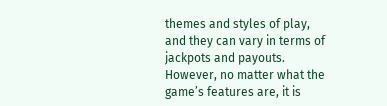themes and styles of play, and they can vary in terms of jackpots and payouts. However, no matter what the game’s features are, it is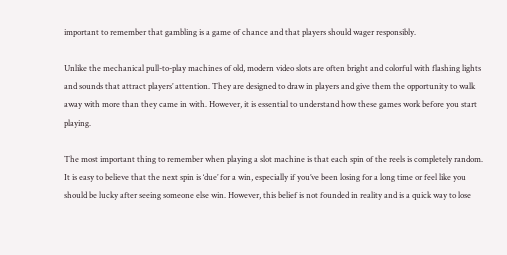important to remember that gambling is a game of chance and that players should wager responsibly.

Unlike the mechanical pull-to-play machines of old, modern video slots are often bright and colorful with flashing lights and sounds that attract players’ attention. They are designed to draw in players and give them the opportunity to walk away with more than they came in with. However, it is essential to understand how these games work before you start playing.

The most important thing to remember when playing a slot machine is that each spin of the reels is completely random. It is easy to believe that the next spin is ‘due’ for a win, especially if you’ve been losing for a long time or feel like you should be lucky after seeing someone else win. However, this belief is not founded in reality and is a quick way to lose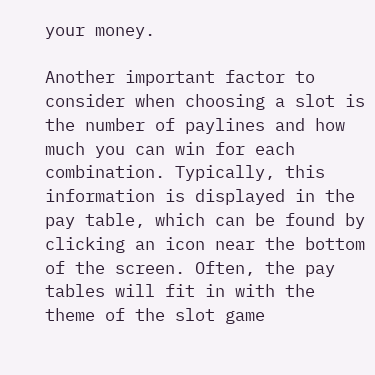your money.

Another important factor to consider when choosing a slot is the number of paylines and how much you can win for each combination. Typically, this information is displayed in the pay table, which can be found by clicking an icon near the bottom of the screen. Often, the pay tables will fit in with the theme of the slot game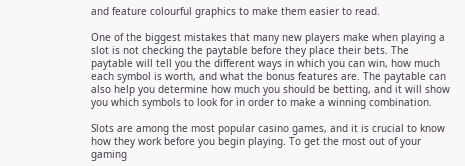and feature colourful graphics to make them easier to read.

One of the biggest mistakes that many new players make when playing a slot is not checking the paytable before they place their bets. The paytable will tell you the different ways in which you can win, how much each symbol is worth, and what the bonus features are. The paytable can also help you determine how much you should be betting, and it will show you which symbols to look for in order to make a winning combination.

Slots are among the most popular casino games, and it is crucial to know how they work before you begin playing. To get the most out of your gaming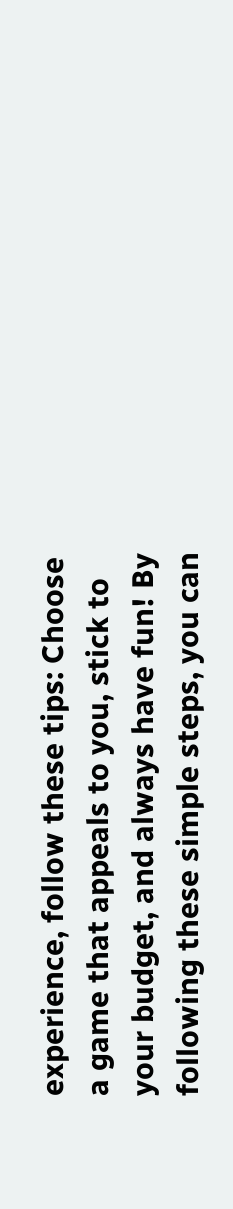experience, follow these tips: Choose a game that appeals to you, stick to your budget, and always have fun! By following these simple steps, you can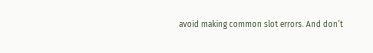avoid making common slot errors. And don’t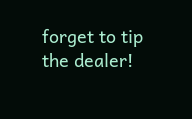forget to tip the dealer!